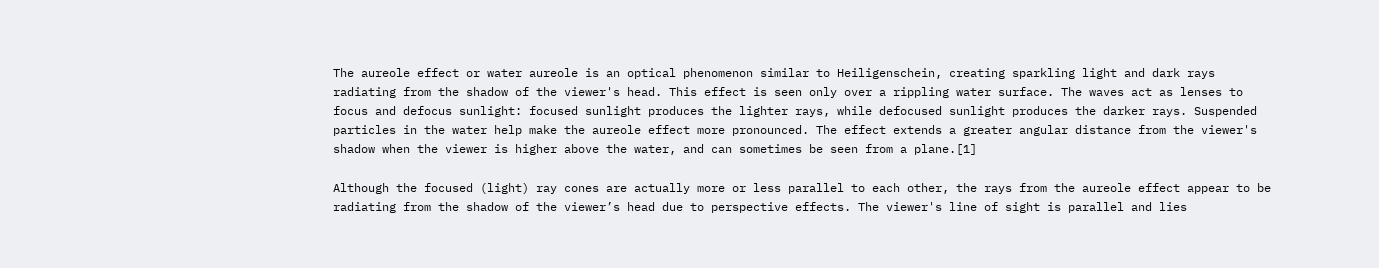The aureole effect or water aureole is an optical phenomenon similar to Heiligenschein, creating sparkling light and dark rays radiating from the shadow of the viewer's head. This effect is seen only over a rippling water surface. The waves act as lenses to focus and defocus sunlight: focused sunlight produces the lighter rays, while defocused sunlight produces the darker rays. Suspended particles in the water help make the aureole effect more pronounced. The effect extends a greater angular distance from the viewer's shadow when the viewer is higher above the water, and can sometimes be seen from a plane.[1]

Although the focused (light) ray cones are actually more or less parallel to each other, the rays from the aureole effect appear to be radiating from the shadow of the viewer’s head due to perspective effects. The viewer's line of sight is parallel and lies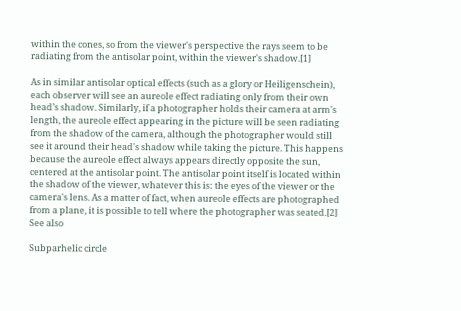within the cones, so from the viewer's perspective the rays seem to be radiating from the antisolar point, within the viewer's shadow.[1]

As in similar antisolar optical effects (such as a glory or Heiligenschein), each observer will see an aureole effect radiating only from their own head’s shadow. Similarly, if a photographer holds their camera at arm's length, the aureole effect appearing in the picture will be seen radiating from the shadow of the camera, although the photographer would still see it around their head's shadow while taking the picture. This happens because the aureole effect always appears directly opposite the sun, centered at the antisolar point. The antisolar point itself is located within the shadow of the viewer, whatever this is: the eyes of the viewer or the camera's lens. As a matter of fact, when aureole effects are photographed from a plane, it is possible to tell where the photographer was seated.[2]
See also

Subparhelic circle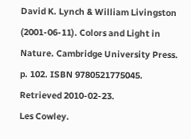David K. Lynch & William Livingston (2001-06-11). Colors and Light in Nature. Cambridge University Press. p. 102. ISBN 9780521775045. Retrieved 2010-02-23.
Les Cowley.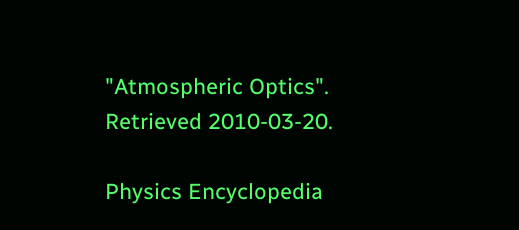"Atmospheric Optics". Retrieved 2010-03-20.

Physics Encyclopedia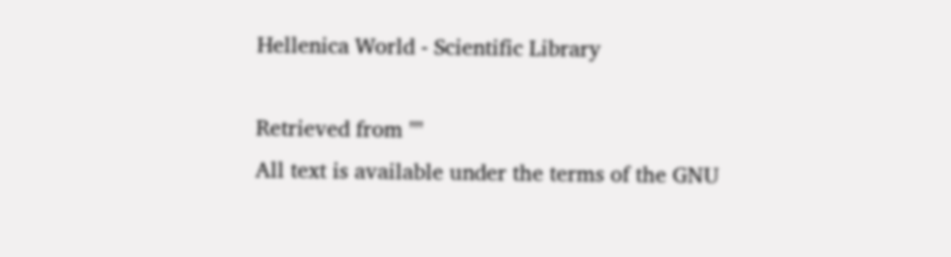Hellenica World - Scientific Library

Retrieved from ""
All text is available under the terms of the GNU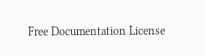Free Documentation License